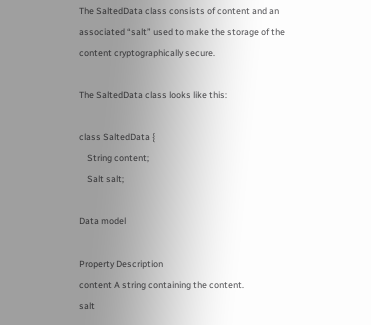The SaltedData class consists of content and an associated “salt” used to make the storage of the content cryptographically secure.

The SaltedData class looks like this:

class SaltedData {
    String content;
    Salt salt;

Data model

Property Description
content A string containing the content.
salt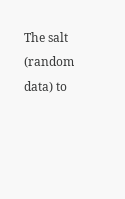The salt (random data) to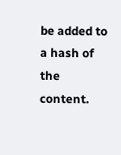be added to a hash of the content.